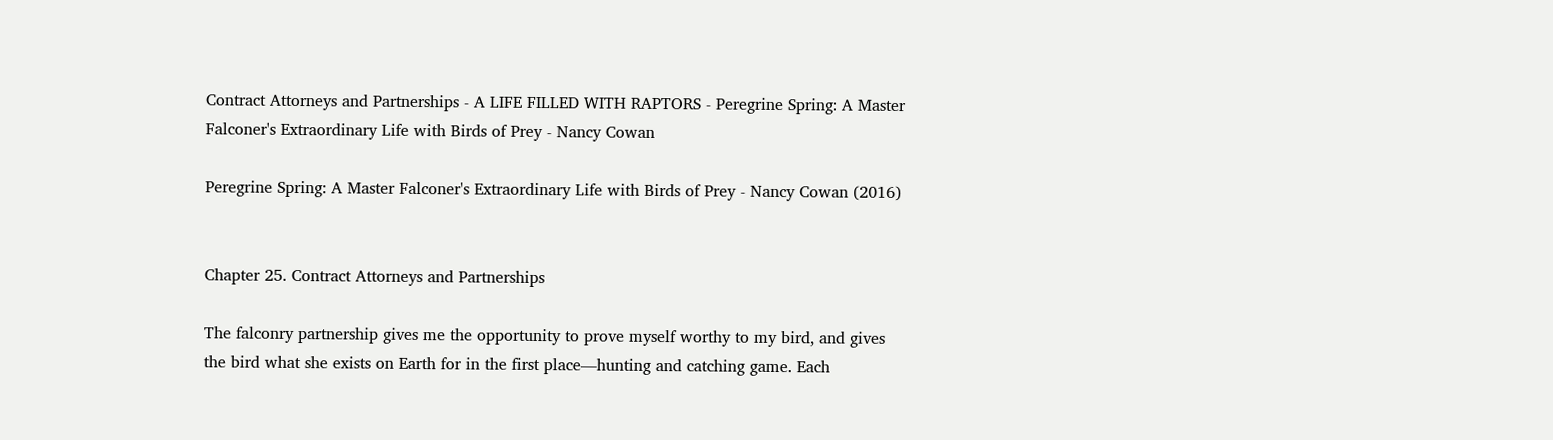Contract Attorneys and Partnerships - A LIFE FILLED WITH RAPTORS - Peregrine Spring: A Master Falconer's Extraordinary Life with Birds of Prey - Nancy Cowan

Peregrine Spring: A Master Falconer's Extraordinary Life with Birds of Prey - Nancy Cowan (2016)


Chapter 25. Contract Attorneys and Partnerships

The falconry partnership gives me the opportunity to prove myself worthy to my bird, and gives the bird what she exists on Earth for in the first place—hunting and catching game. Each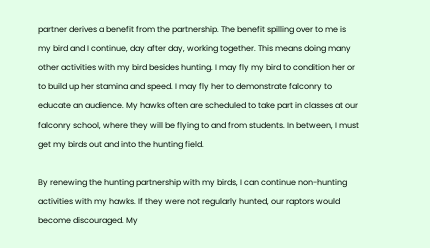partner derives a benefit from the partnership. The benefit spilling over to me is my bird and I continue, day after day, working together. This means doing many other activities with my bird besides hunting. I may fly my bird to condition her or to build up her stamina and speed. I may fly her to demonstrate falconry to educate an audience. My hawks often are scheduled to take part in classes at our falconry school, where they will be flying to and from students. In between, I must get my birds out and into the hunting field.

By renewing the hunting partnership with my birds, I can continue non-hunting activities with my hawks. If they were not regularly hunted, our raptors would become discouraged. My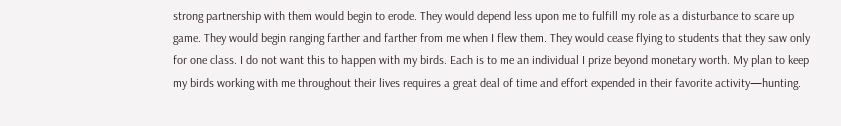strong partnership with them would begin to erode. They would depend less upon me to fulfill my role as a disturbance to scare up game. They would begin ranging farther and farther from me when I flew them. They would cease flying to students that they saw only for one class. I do not want this to happen with my birds. Each is to me an individual I prize beyond monetary worth. My plan to keep my birds working with me throughout their lives requires a great deal of time and effort expended in their favorite activity—hunting.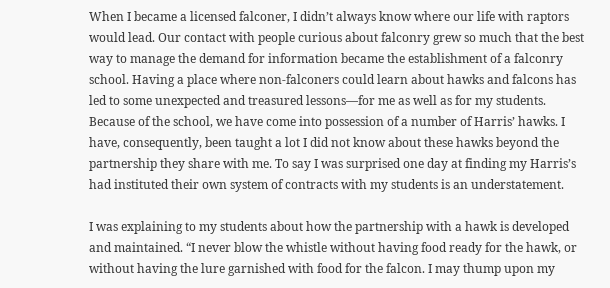When I became a licensed falconer, I didn’t always know where our life with raptors would lead. Our contact with people curious about falconry grew so much that the best way to manage the demand for information became the establishment of a falconry school. Having a place where non-falconers could learn about hawks and falcons has led to some unexpected and treasured lessons—for me as well as for my students. Because of the school, we have come into possession of a number of Harris’ hawks. I have, consequently, been taught a lot I did not know about these hawks beyond the partnership they share with me. To say I was surprised one day at finding my Harris’s had instituted their own system of contracts with my students is an understatement.

I was explaining to my students about how the partnership with a hawk is developed and maintained. “I never blow the whistle without having food ready for the hawk, or without having the lure garnished with food for the falcon. I may thump upon my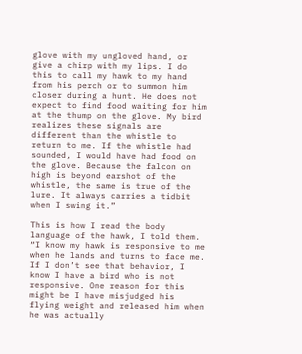glove with my ungloved hand, or give a chirp with my lips. I do this to call my hawk to my hand from his perch or to summon him closer during a hunt. He does not expect to find food waiting for him at the thump on the glove. My bird realizes these signals are different than the whistle to return to me. If the whistle had sounded, I would have had food on the glove. Because the falcon on high is beyond earshot of the whistle, the same is true of the lure. It always carries a tidbit when I swing it.”

This is how I read the body language of the hawk, I told them. “I know my hawk is responsive to me when he lands and turns to face me. If I don’t see that behavior, I know I have a bird who is not responsive. One reason for this might be I have misjudged his flying weight and released him when he was actually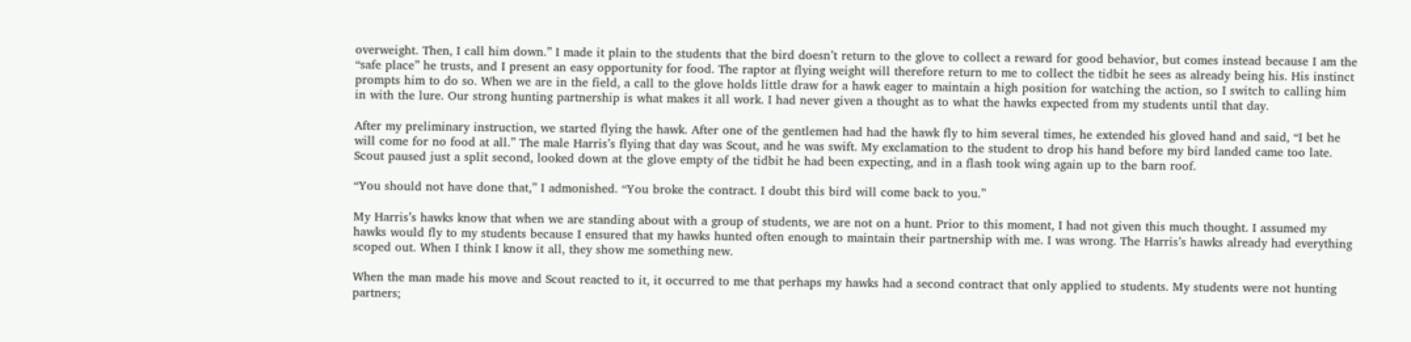overweight. Then, I call him down.” I made it plain to the students that the bird doesn’t return to the glove to collect a reward for good behavior, but comes instead because I am the “safe place” he trusts, and I present an easy opportunity for food. The raptor at flying weight will therefore return to me to collect the tidbit he sees as already being his. His instinct prompts him to do so. When we are in the field, a call to the glove holds little draw for a hawk eager to maintain a high position for watching the action, so I switch to calling him in with the lure. Our strong hunting partnership is what makes it all work. I had never given a thought as to what the hawks expected from my students until that day.

After my preliminary instruction, we started flying the hawk. After one of the gentlemen had had the hawk fly to him several times, he extended his gloved hand and said, “I bet he will come for no food at all.” The male Harris’s flying that day was Scout, and he was swift. My exclamation to the student to drop his hand before my bird landed came too late. Scout paused just a split second, looked down at the glove empty of the tidbit he had been expecting, and in a flash took wing again up to the barn roof.

“You should not have done that,” I admonished. “You broke the contract. I doubt this bird will come back to you.”

My Harris’s hawks know that when we are standing about with a group of students, we are not on a hunt. Prior to this moment, I had not given this much thought. I assumed my hawks would fly to my students because I ensured that my hawks hunted often enough to maintain their partnership with me. I was wrong. The Harris’s hawks already had everything scoped out. When I think I know it all, they show me something new.

When the man made his move and Scout reacted to it, it occurred to me that perhaps my hawks had a second contract that only applied to students. My students were not hunting partners;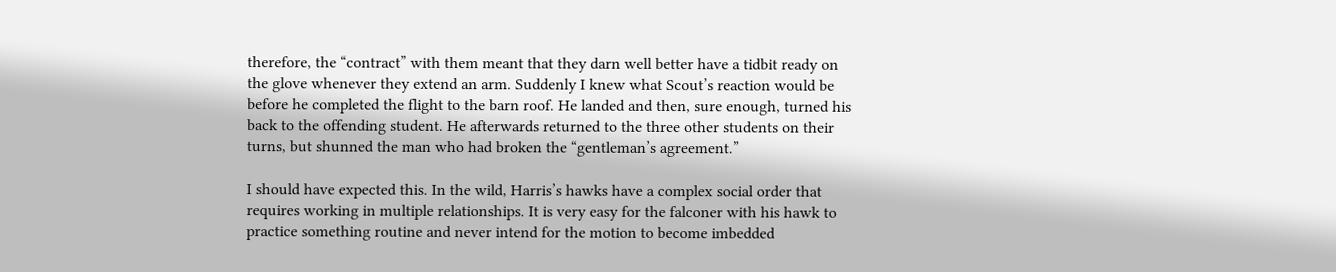therefore, the “contract” with them meant that they darn well better have a tidbit ready on the glove whenever they extend an arm. Suddenly I knew what Scout’s reaction would be before he completed the flight to the barn roof. He landed and then, sure enough, turned his back to the offending student. He afterwards returned to the three other students on their turns, but shunned the man who had broken the “gentleman’s agreement.”

I should have expected this. In the wild, Harris’s hawks have a complex social order that requires working in multiple relationships. It is very easy for the falconer with his hawk to practice something routine and never intend for the motion to become imbedded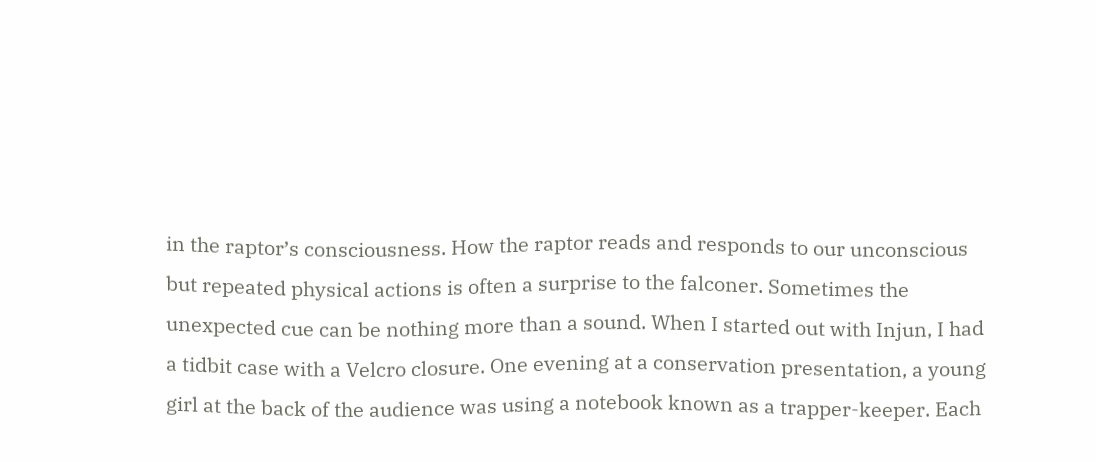in the raptor’s consciousness. How the raptor reads and responds to our unconscious but repeated physical actions is often a surprise to the falconer. Sometimes the unexpected cue can be nothing more than a sound. When I started out with Injun, I had a tidbit case with a Velcro closure. One evening at a conservation presentation, a young girl at the back of the audience was using a notebook known as a trapper-keeper. Each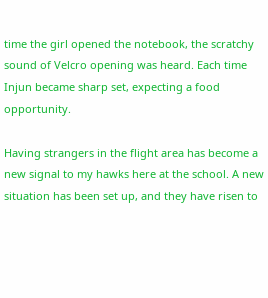time the girl opened the notebook, the scratchy sound of Velcro opening was heard. Each time Injun became sharp set, expecting a food opportunity.

Having strangers in the flight area has become a new signal to my hawks here at the school. A new situation has been set up, and they have risen to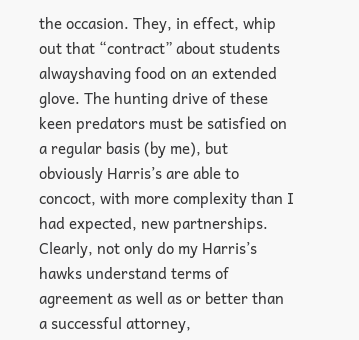the occasion. They, in effect, whip out that “contract” about students alwayshaving food on an extended glove. The hunting drive of these keen predators must be satisfied on a regular basis (by me), but obviously Harris’s are able to concoct, with more complexity than I had expected, new partnerships. Clearly, not only do my Harris’s hawks understand terms of agreement as well as or better than a successful attorney,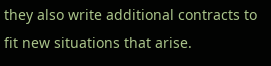they also write additional contracts to fit new situations that arise.